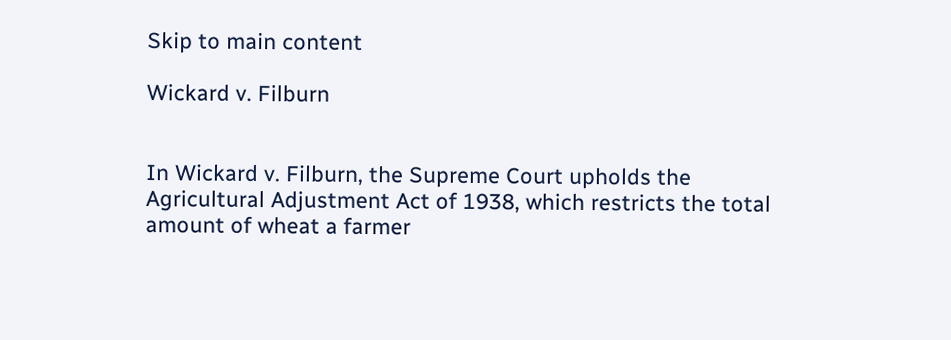Skip to main content

Wickard v. Filburn


In Wickard v. Filburn, the Supreme Court upholds the Agricultural Adjustment Act of 1938, which restricts the total amount of wheat a farmer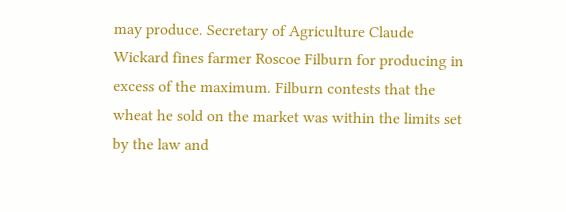may produce. Secretary of Agriculture Claude Wickard fines farmer Roscoe Filburn for producing in excess of the maximum. Filburn contests that the wheat he sold on the market was within the limits set by the law and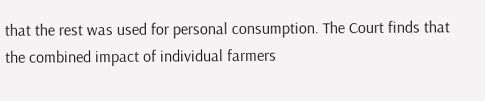that the rest was used for personal consumption. The Court finds that the combined impact of individual farmers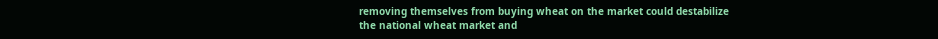removing themselves from buying wheat on the market could destabilize the national wheat market and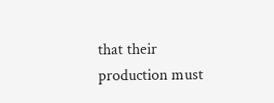that their production must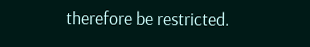therefore be restricted.